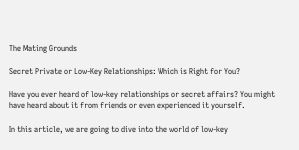The Mating Grounds

Secret Private or Low-Key Relationships: Which is Right for You?

Have you ever heard of low-key relationships or secret affairs? You might have heard about it from friends or even experienced it yourself.

In this article, we are going to dive into the world of low-key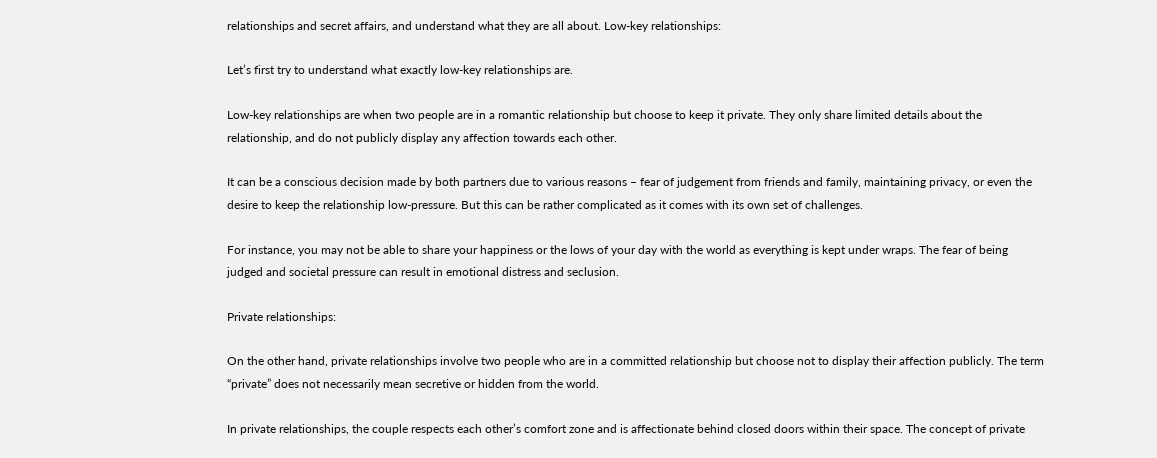relationships and secret affairs, and understand what they are all about. Low-key relationships:

Let’s first try to understand what exactly low-key relationships are.

Low-key relationships are when two people are in a romantic relationship but choose to keep it private. They only share limited details about the relationship, and do not publicly display any affection towards each other.

It can be a conscious decision made by both partners due to various reasons – fear of judgement from friends and family, maintaining privacy, or even the desire to keep the relationship low-pressure. But this can be rather complicated as it comes with its own set of challenges.

For instance, you may not be able to share your happiness or the lows of your day with the world as everything is kept under wraps. The fear of being judged and societal pressure can result in emotional distress and seclusion.

Private relationships:

On the other hand, private relationships involve two people who are in a committed relationship but choose not to display their affection publicly. The term “private” does not necessarily mean secretive or hidden from the world.

In private relationships, the couple respects each other’s comfort zone and is affectionate behind closed doors within their space. The concept of private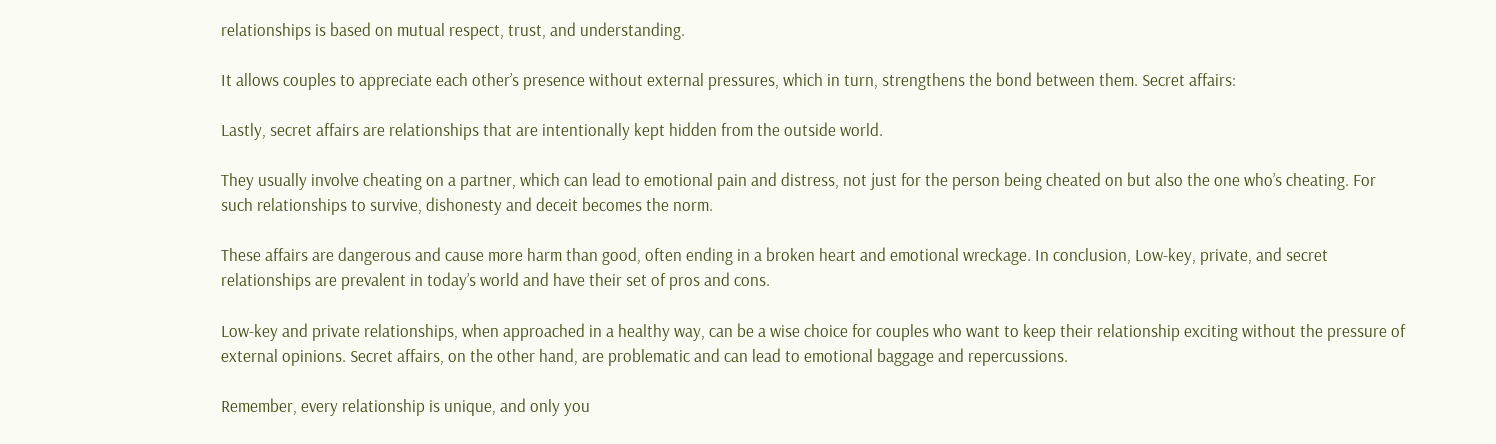relationships is based on mutual respect, trust, and understanding.

It allows couples to appreciate each other’s presence without external pressures, which in turn, strengthens the bond between them. Secret affairs:

Lastly, secret affairs are relationships that are intentionally kept hidden from the outside world.

They usually involve cheating on a partner, which can lead to emotional pain and distress, not just for the person being cheated on but also the one who’s cheating. For such relationships to survive, dishonesty and deceit becomes the norm.

These affairs are dangerous and cause more harm than good, often ending in a broken heart and emotional wreckage. In conclusion, Low-key, private, and secret relationships are prevalent in today’s world and have their set of pros and cons.

Low-key and private relationships, when approached in a healthy way, can be a wise choice for couples who want to keep their relationship exciting without the pressure of external opinions. Secret affairs, on the other hand, are problematic and can lead to emotional baggage and repercussions.

Remember, every relationship is unique, and only you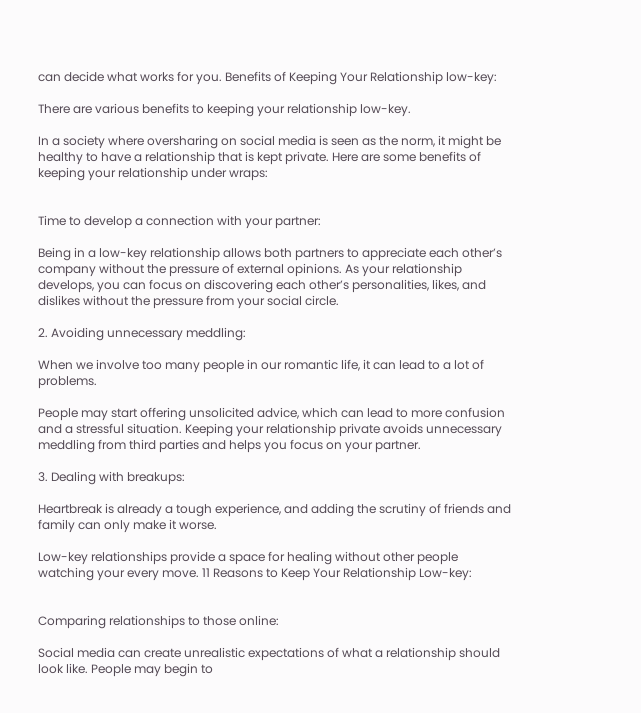can decide what works for you. Benefits of Keeping Your Relationship low-key:

There are various benefits to keeping your relationship low-key.

In a society where oversharing on social media is seen as the norm, it might be healthy to have a relationship that is kept private. Here are some benefits of keeping your relationship under wraps:


Time to develop a connection with your partner:

Being in a low-key relationship allows both partners to appreciate each other’s company without the pressure of external opinions. As your relationship develops, you can focus on discovering each other’s personalities, likes, and dislikes without the pressure from your social circle.

2. Avoiding unnecessary meddling:

When we involve too many people in our romantic life, it can lead to a lot of problems.

People may start offering unsolicited advice, which can lead to more confusion and a stressful situation. Keeping your relationship private avoids unnecessary meddling from third parties and helps you focus on your partner.

3. Dealing with breakups:

Heartbreak is already a tough experience, and adding the scrutiny of friends and family can only make it worse.

Low-key relationships provide a space for healing without other people watching your every move. 11 Reasons to Keep Your Relationship Low-key:


Comparing relationships to those online:

Social media can create unrealistic expectations of what a relationship should look like. People may begin to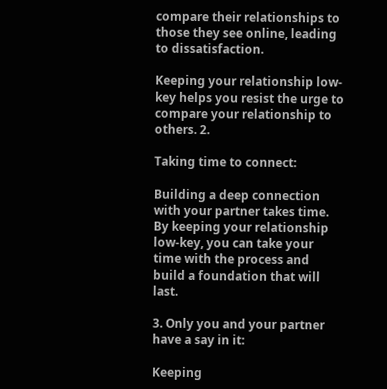compare their relationships to those they see online, leading to dissatisfaction.

Keeping your relationship low-key helps you resist the urge to compare your relationship to others. 2.

Taking time to connect:

Building a deep connection with your partner takes time. By keeping your relationship low-key, you can take your time with the process and build a foundation that will last.

3. Only you and your partner have a say in it:

Keeping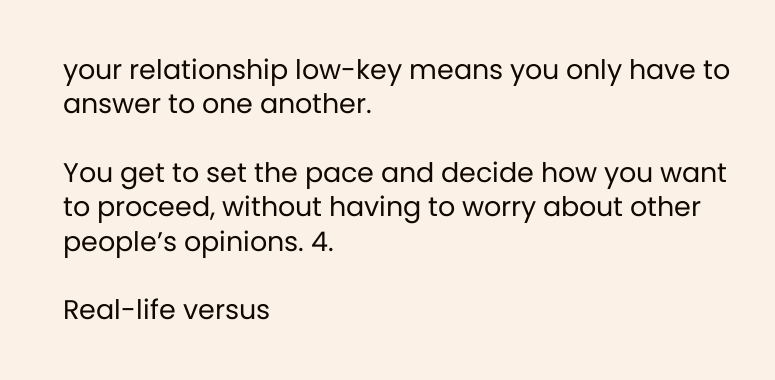your relationship low-key means you only have to answer to one another.

You get to set the pace and decide how you want to proceed, without having to worry about other people’s opinions. 4.

Real-life versus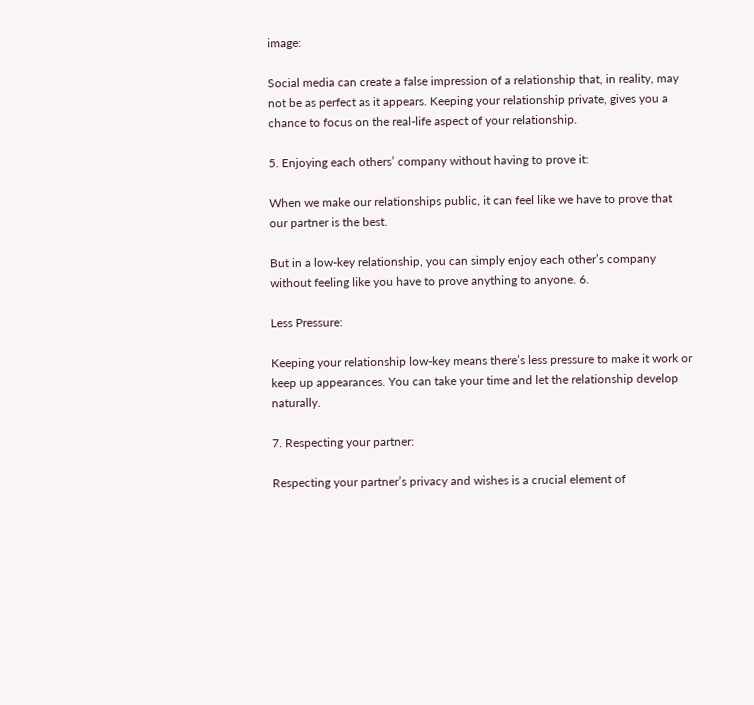image:

Social media can create a false impression of a relationship that, in reality, may not be as perfect as it appears. Keeping your relationship private, gives you a chance to focus on the real-life aspect of your relationship.

5. Enjoying each others’ company without having to prove it:

When we make our relationships public, it can feel like we have to prove that our partner is the best.

But in a low-key relationship, you can simply enjoy each other’s company without feeling like you have to prove anything to anyone. 6.

Less Pressure:

Keeping your relationship low-key means there’s less pressure to make it work or keep up appearances. You can take your time and let the relationship develop naturally.

7. Respecting your partner:

Respecting your partner’s privacy and wishes is a crucial element of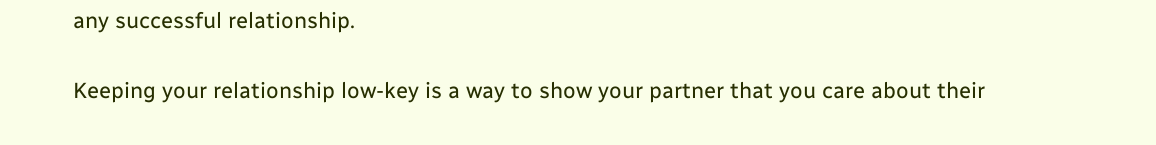any successful relationship.

Keeping your relationship low-key is a way to show your partner that you care about their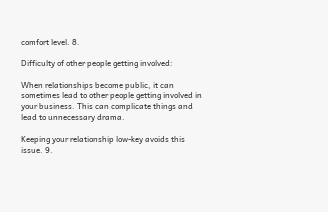comfort level. 8.

Difficulty of other people getting involved:

When relationships become public, it can sometimes lead to other people getting involved in your business. This can complicate things and lead to unnecessary drama.

Keeping your relationship low-key avoids this issue. 9.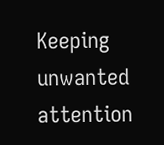Keeping unwanted attention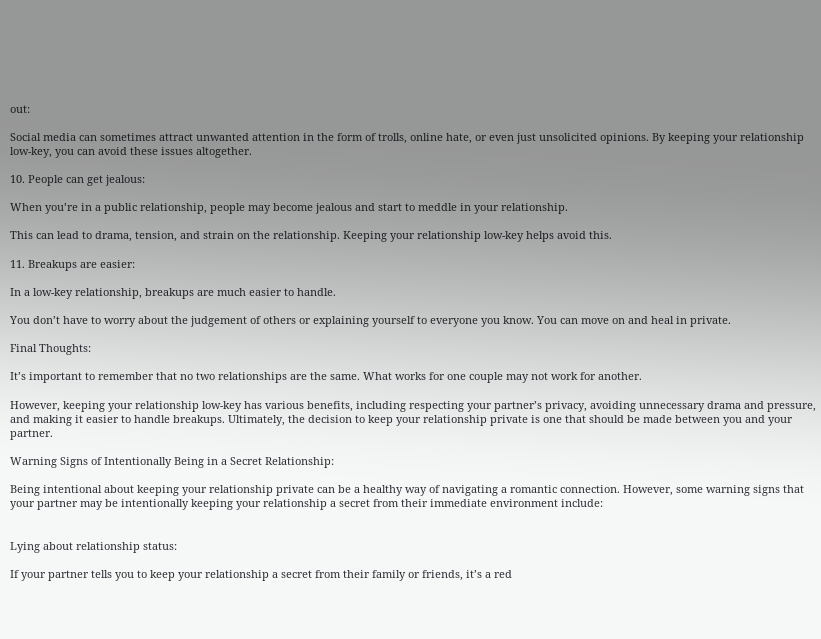out:

Social media can sometimes attract unwanted attention in the form of trolls, online hate, or even just unsolicited opinions. By keeping your relationship low-key, you can avoid these issues altogether.

10. People can get jealous:

When you’re in a public relationship, people may become jealous and start to meddle in your relationship.

This can lead to drama, tension, and strain on the relationship. Keeping your relationship low-key helps avoid this.

11. Breakups are easier:

In a low-key relationship, breakups are much easier to handle.

You don’t have to worry about the judgement of others or explaining yourself to everyone you know. You can move on and heal in private.

Final Thoughts:

It’s important to remember that no two relationships are the same. What works for one couple may not work for another.

However, keeping your relationship low-key has various benefits, including respecting your partner’s privacy, avoiding unnecessary drama and pressure, and making it easier to handle breakups. Ultimately, the decision to keep your relationship private is one that should be made between you and your partner.

Warning Signs of Intentionally Being in a Secret Relationship:

Being intentional about keeping your relationship private can be a healthy way of navigating a romantic connection. However, some warning signs that your partner may be intentionally keeping your relationship a secret from their immediate environment include:


Lying about relationship status:

If your partner tells you to keep your relationship a secret from their family or friends, it’s a red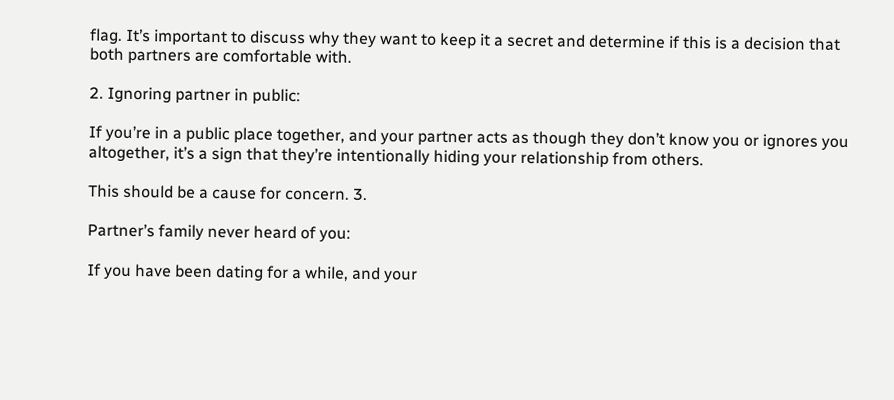flag. It’s important to discuss why they want to keep it a secret and determine if this is a decision that both partners are comfortable with.

2. Ignoring partner in public:

If you’re in a public place together, and your partner acts as though they don’t know you or ignores you altogether, it’s a sign that they’re intentionally hiding your relationship from others.

This should be a cause for concern. 3.

Partner’s family never heard of you:

If you have been dating for a while, and your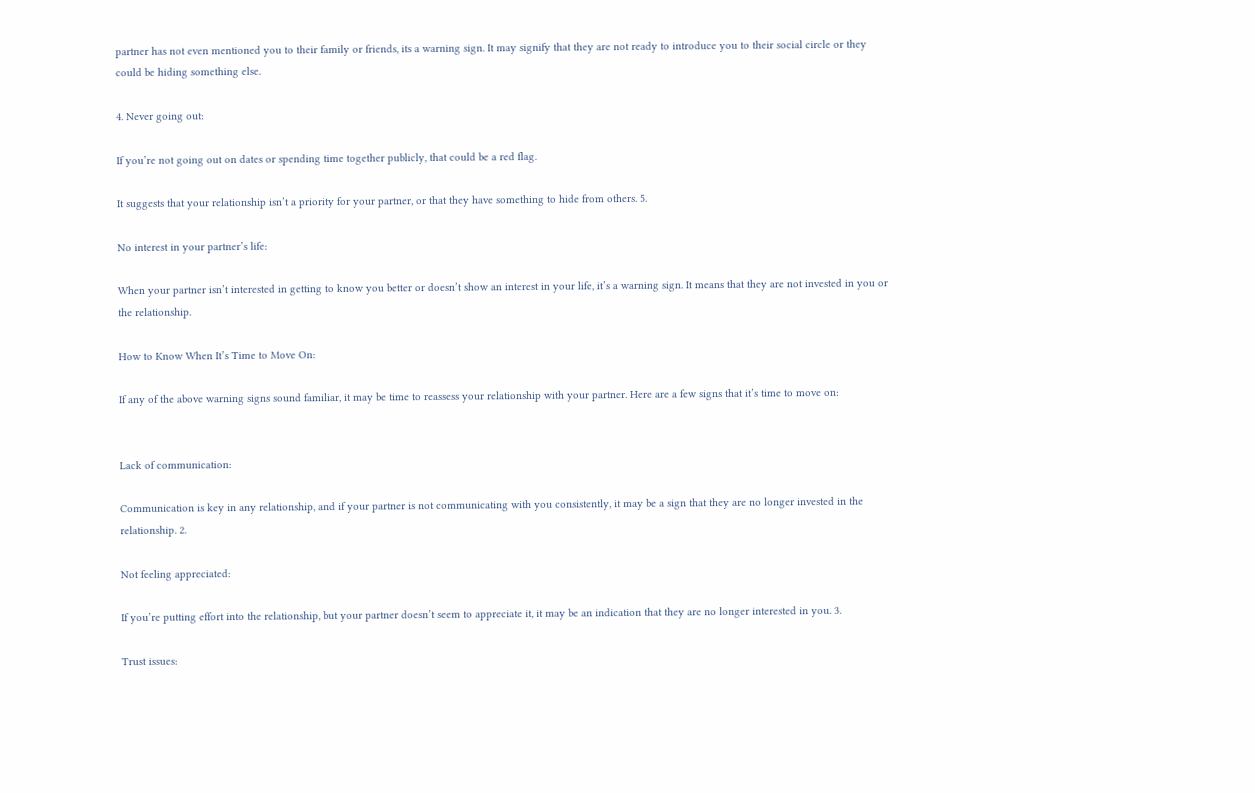partner has not even mentioned you to their family or friends, its a warning sign. It may signify that they are not ready to introduce you to their social circle or they could be hiding something else.

4. Never going out:

If you’re not going out on dates or spending time together publicly, that could be a red flag.

It suggests that your relationship isn’t a priority for your partner, or that they have something to hide from others. 5.

No interest in your partner’s life:

When your partner isn’t interested in getting to know you better or doesn’t show an interest in your life, it’s a warning sign. It means that they are not invested in you or the relationship.

How to Know When It’s Time to Move On:

If any of the above warning signs sound familiar, it may be time to reassess your relationship with your partner. Here are a few signs that it’s time to move on:


Lack of communication:

Communication is key in any relationship, and if your partner is not communicating with you consistently, it may be a sign that they are no longer invested in the relationship. 2.

Not feeling appreciated:

If you’re putting effort into the relationship, but your partner doesn’t seem to appreciate it, it may be an indication that they are no longer interested in you. 3.

Trust issues: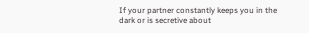If your partner constantly keeps you in the dark or is secretive about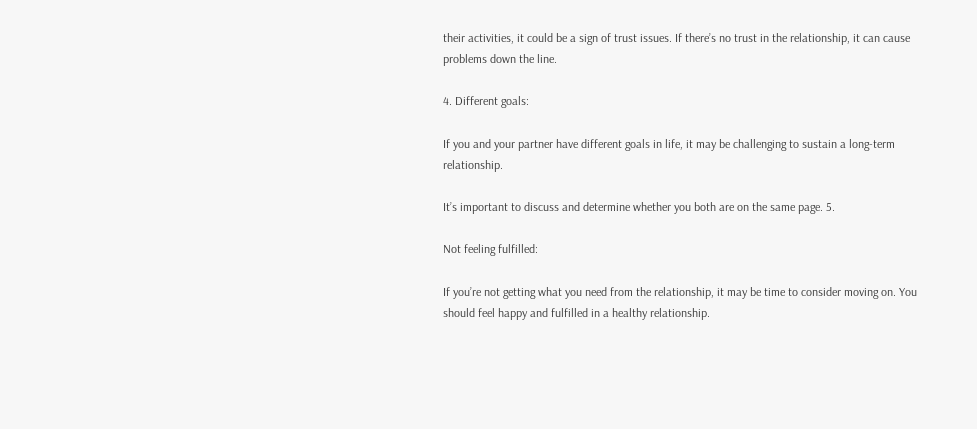their activities, it could be a sign of trust issues. If there’s no trust in the relationship, it can cause problems down the line.

4. Different goals:

If you and your partner have different goals in life, it may be challenging to sustain a long-term relationship.

It’s important to discuss and determine whether you both are on the same page. 5.

Not feeling fulfilled:

If you’re not getting what you need from the relationship, it may be time to consider moving on. You should feel happy and fulfilled in a healthy relationship.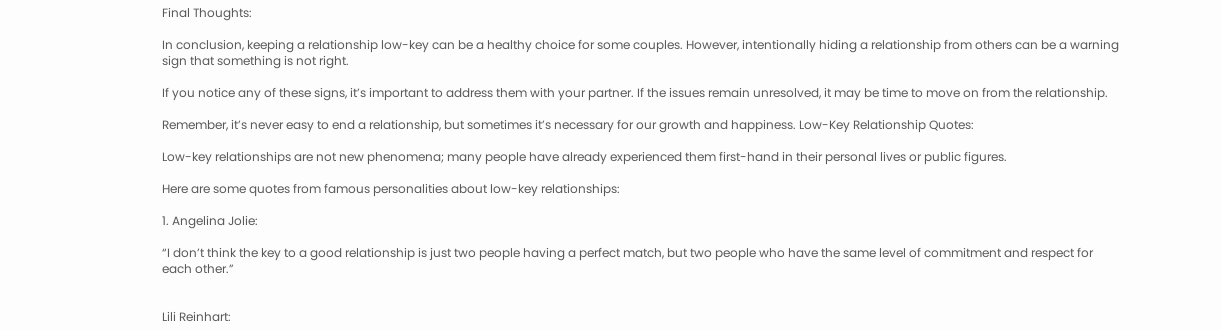Final Thoughts:

In conclusion, keeping a relationship low-key can be a healthy choice for some couples. However, intentionally hiding a relationship from others can be a warning sign that something is not right.

If you notice any of these signs, it’s important to address them with your partner. If the issues remain unresolved, it may be time to move on from the relationship.

Remember, it’s never easy to end a relationship, but sometimes it’s necessary for our growth and happiness. Low-Key Relationship Quotes:

Low-key relationships are not new phenomena; many people have already experienced them first-hand in their personal lives or public figures.

Here are some quotes from famous personalities about low-key relationships:

1. Angelina Jolie:

“I don’t think the key to a good relationship is just two people having a perfect match, but two people who have the same level of commitment and respect for each other.”


Lili Reinhart: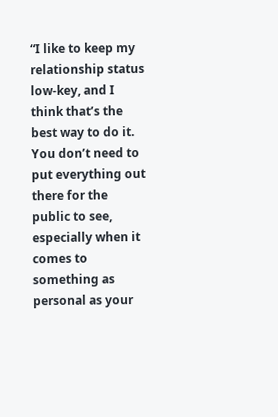“I like to keep my relationship status low-key, and I think that’s the best way to do it. You don’t need to put everything out there for the public to see, especially when it comes to something as personal as your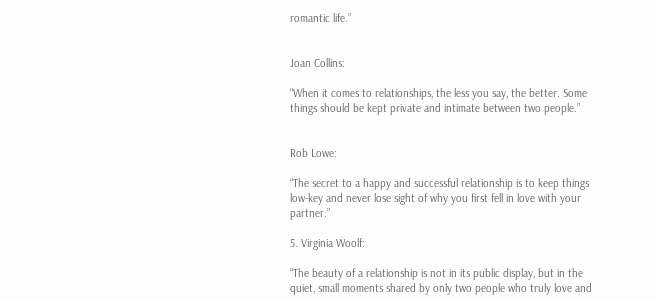romantic life.”


Joan Collins:

“When it comes to relationships, the less you say, the better. Some things should be kept private and intimate between two people.”


Rob Lowe:

“The secret to a happy and successful relationship is to keep things low-key and never lose sight of why you first fell in love with your partner.”

5. Virginia Woolf:

“The beauty of a relationship is not in its public display, but in the quiet, small moments shared by only two people who truly love and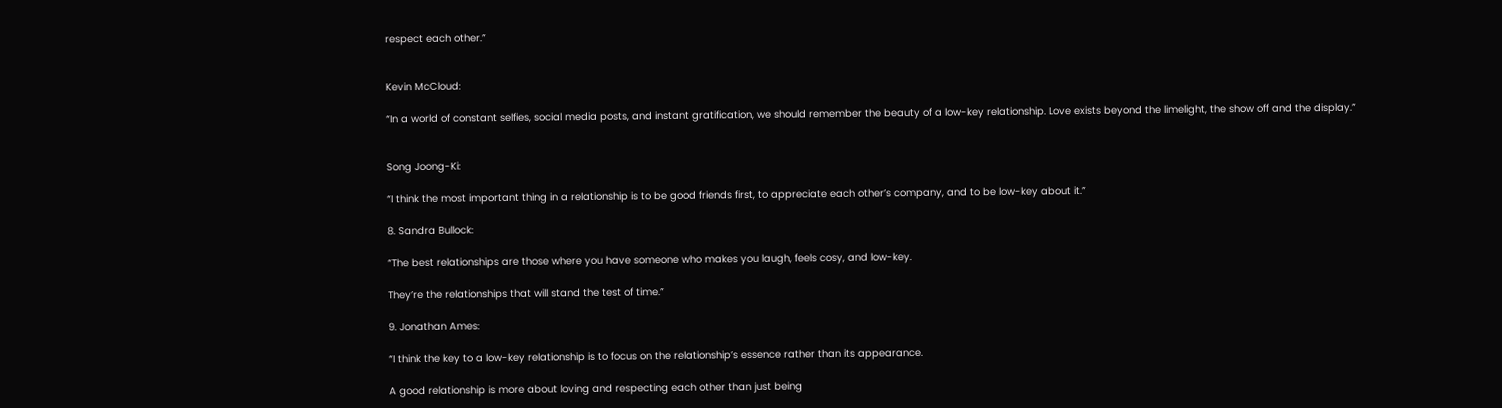respect each other.”


Kevin McCloud:

“In a world of constant selfies, social media posts, and instant gratification, we should remember the beauty of a low-key relationship. Love exists beyond the limelight, the show off and the display.”


Song Joong-Ki:

“I think the most important thing in a relationship is to be good friends first, to appreciate each other’s company, and to be low-key about it.”

8. Sandra Bullock:

“The best relationships are those where you have someone who makes you laugh, feels cosy, and low-key.

They’re the relationships that will stand the test of time.”

9. Jonathan Ames:

“I think the key to a low-key relationship is to focus on the relationship’s essence rather than its appearance.

A good relationship is more about loving and respecting each other than just being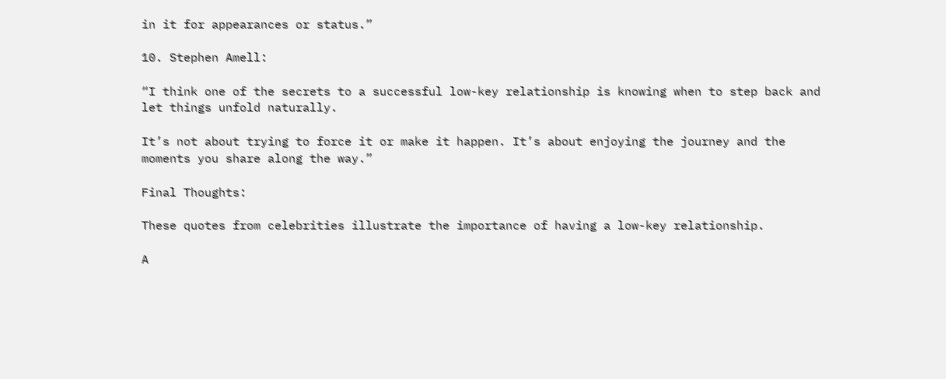in it for appearances or status.”

10. Stephen Amell:

“I think one of the secrets to a successful low-key relationship is knowing when to step back and let things unfold naturally.

It’s not about trying to force it or make it happen. It’s about enjoying the journey and the moments you share along the way.”

Final Thoughts:

These quotes from celebrities illustrate the importance of having a low-key relationship.

A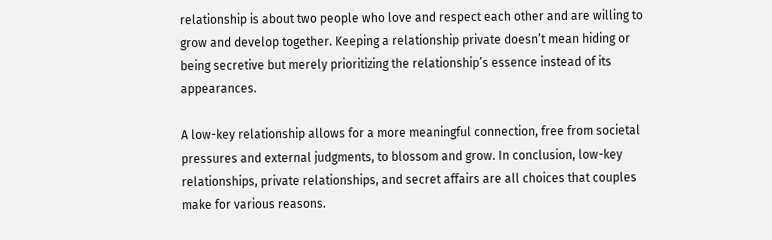relationship is about two people who love and respect each other and are willing to grow and develop together. Keeping a relationship private doesn’t mean hiding or being secretive but merely prioritizing the relationship’s essence instead of its appearances.

A low-key relationship allows for a more meaningful connection, free from societal pressures and external judgments, to blossom and grow. In conclusion, low-key relationships, private relationships, and secret affairs are all choices that couples make for various reasons.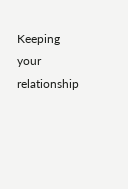Keeping your relationship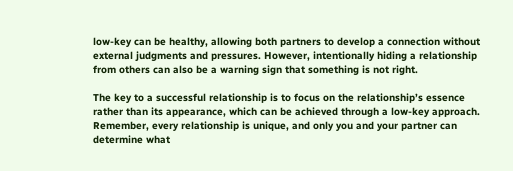low-key can be healthy, allowing both partners to develop a connection without external judgments and pressures. However, intentionally hiding a relationship from others can also be a warning sign that something is not right.

The key to a successful relationship is to focus on the relationship’s essence rather than its appearance, which can be achieved through a low-key approach. Remember, every relationship is unique, and only you and your partner can determine what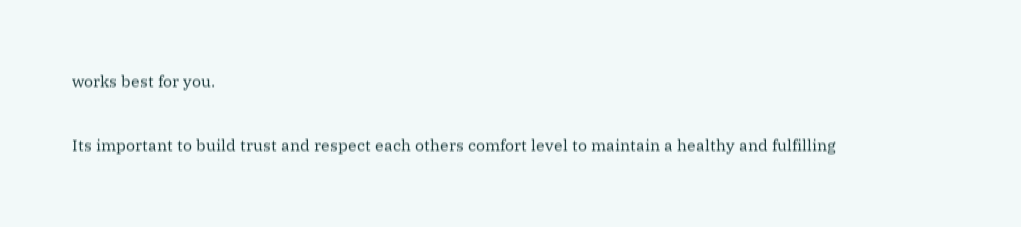works best for you.

Its important to build trust and respect each others comfort level to maintain a healthy and fulfilling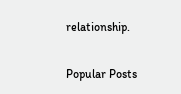relationship.

Popular Posts